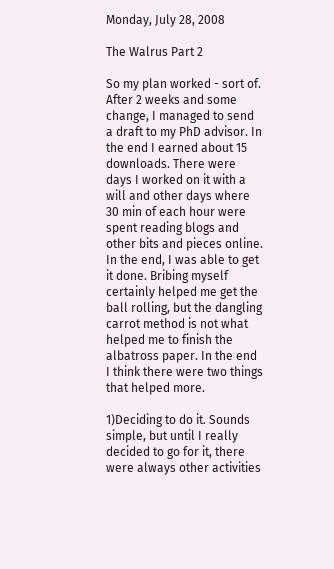Monday, July 28, 2008

The Walrus Part 2

So my plan worked - sort of. After 2 weeks and some change, I managed to send a draft to my PhD advisor. In the end I earned about 15 downloads. There were days I worked on it with a will and other days where 30 min of each hour were spent reading blogs and other bits and pieces online. In the end, I was able to get it done. Bribing myself certainly helped me get the ball rolling, but the dangling carrot method is not what helped me to finish the albatross paper. In the end I think there were two things that helped more.

1)Deciding to do it. Sounds simple, but until I really decided to go for it, there were always other activities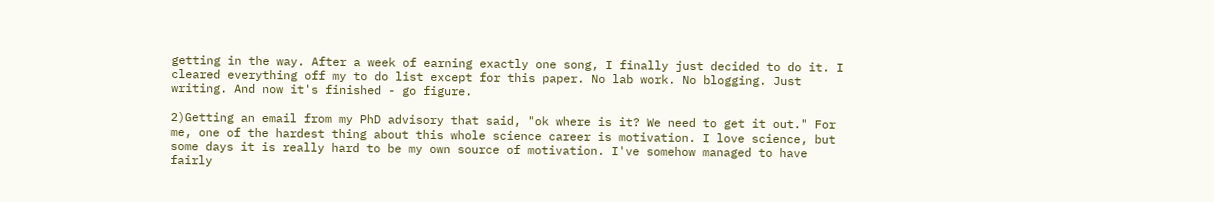getting in the way. After a week of earning exactly one song, I finally just decided to do it. I cleared everything off my to do list except for this paper. No lab work. No blogging. Just writing. And now it's finished - go figure.

2)Getting an email from my PhD advisory that said, "ok where is it? We need to get it out." For me, one of the hardest thing about this whole science career is motivation. I love science, but some days it is really hard to be my own source of motivation. I've somehow managed to have fairly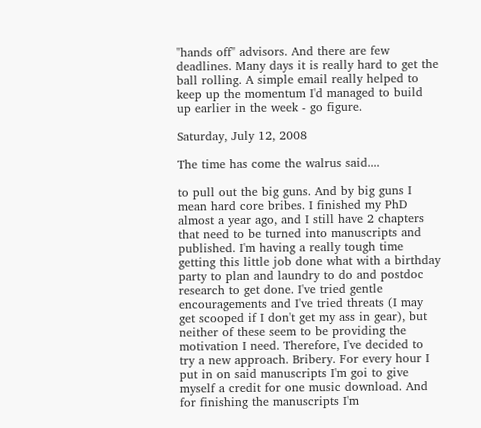"hands off" advisors. And there are few deadlines. Many days it is really hard to get the ball rolling. A simple email really helped to keep up the momentum I'd managed to build up earlier in the week - go figure.

Saturday, July 12, 2008

The time has come the walrus said....

to pull out the big guns. And by big guns I mean hard core bribes. I finished my PhD almost a year ago, and I still have 2 chapters that need to be turned into manuscripts and published. I'm having a really tough time getting this little job done what with a birthday party to plan and laundry to do and postdoc research to get done. I've tried gentle encouragements and I've tried threats (I may get scooped if I don't get my ass in gear), but neither of these seem to be providing the motivation I need. Therefore, I've decided to try a new approach. Bribery. For every hour I put in on said manuscripts I'm goi to give myself a credit for one music download. And for finishing the manuscripts I'm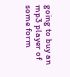going to buy an mp3 player of some form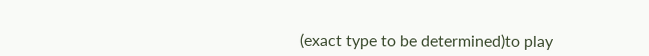(exact type to be determined)to play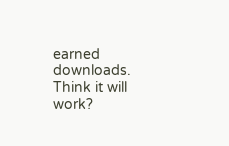earned downloads. Think it will work?